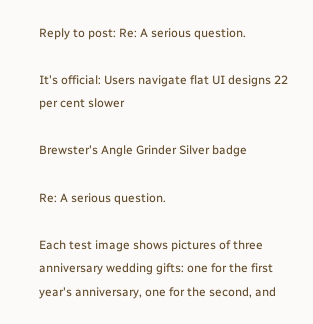Reply to post: Re: A serious question.

It's official: Users navigate flat UI designs 22 per cent slower

Brewster's Angle Grinder Silver badge

Re: A serious question.

Each test image shows pictures of three anniversary wedding gifts: one for the first year's anniversary, one for the second, and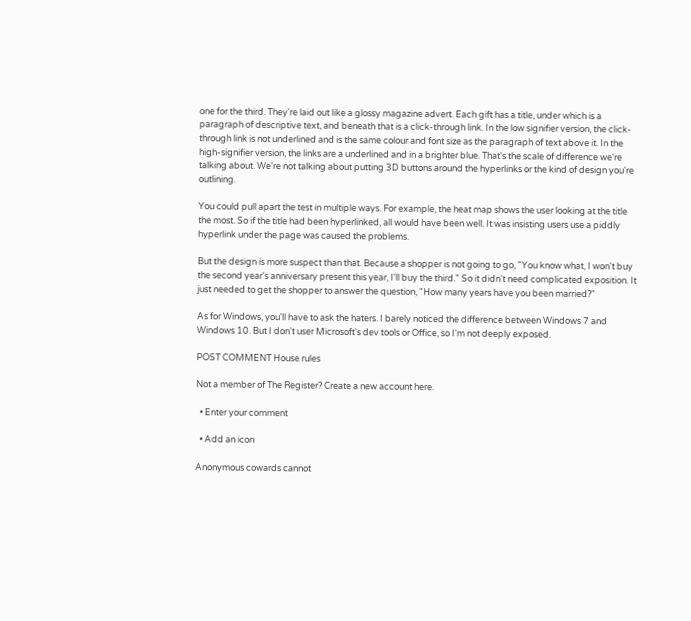one for the third. They're laid out like a glossy magazine advert. Each gift has a title, under which is a paragraph of descriptive text, and beneath that is a click-through link. In the low signifier version, the click-through link is not underlined and is the same colour and font size as the paragraph of text above it. In the high-signifier version, the links are a underlined and in a brighter blue. That's the scale of difference we're talking about. We're not talking about putting 3D buttons around the hyperlinks or the kind of design you're outlining.

You could pull apart the test in multiple ways. For example, the heat map shows the user looking at the title the most. So if the title had been hyperlinked, all would have been well. It was insisting users use a piddly hyperlink under the page was caused the problems.

But the design is more suspect than that. Because a shopper is not going to go, "You know what, I won't buy the second year's anniversary present this year, I'll buy the third." So it didn't need complicated exposition. It just needed to get the shopper to answer the question, "How many years have you been married?"

As for Windows, you'll have to ask the haters. I barely noticed the difference between Windows 7 and Windows 10. But I don't user Microsoft's dev tools or Office, so I'm not deeply exposed.

POST COMMENT House rules

Not a member of The Register? Create a new account here.

  • Enter your comment

  • Add an icon

Anonymous cowards cannot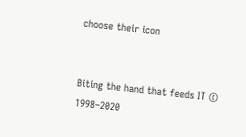choose their icon


Biting the hand that feeds IT © 1998–2020